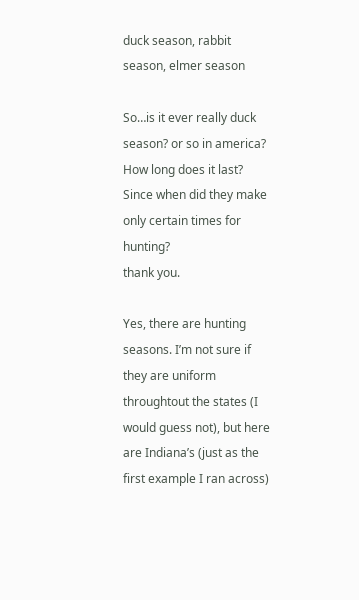duck season, rabbit season, elmer season

So…is it ever really duck season? or so in america?
How long does it last?
Since when did they make only certain times for hunting?
thank you.

Yes, there are hunting seasons. I’m not sure if they are uniform throughtout the states (I would guess not), but here are Indiana’s (just as the first example I ran across)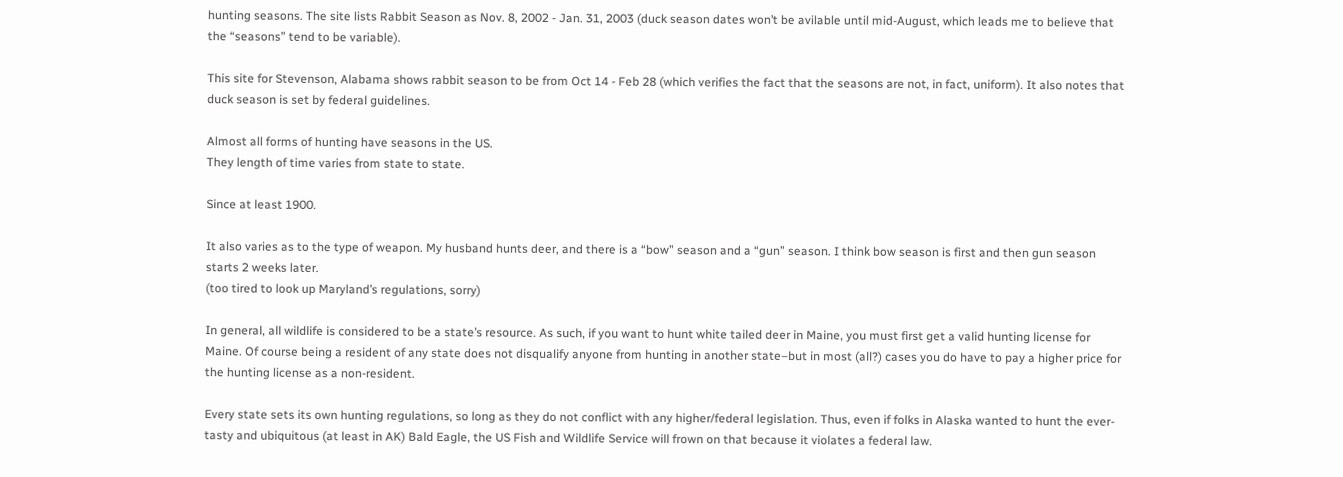hunting seasons. The site lists Rabbit Season as Nov. 8, 2002 - Jan. 31, 2003 (duck season dates won’t be avilable until mid-August, which leads me to believe that the “seasons” tend to be variable).

This site for Stevenson, Alabama shows rabbit season to be from Oct 14 - Feb 28 (which verifies the fact that the seasons are not, in fact, uniform). It also notes that duck season is set by federal guidelines.

Almost all forms of hunting have seasons in the US.
They length of time varies from state to state.

Since at least 1900.

It also varies as to the type of weapon. My husband hunts deer, and there is a “bow” season and a “gun” season. I think bow season is first and then gun season starts 2 weeks later.
(too tired to look up Maryland’s regulations, sorry)

In general, all wildlife is considered to be a state’s resource. As such, if you want to hunt white tailed deer in Maine, you must first get a valid hunting license for Maine. Of course being a resident of any state does not disqualify anyone from hunting in another state–but in most (all?) cases you do have to pay a higher price for the hunting license as a non-resident.

Every state sets its own hunting regulations, so long as they do not conflict with any higher/federal legislation. Thus, even if folks in Alaska wanted to hunt the ever-tasty and ubiquitous (at least in AK) Bald Eagle, the US Fish and Wildlife Service will frown on that because it violates a federal law.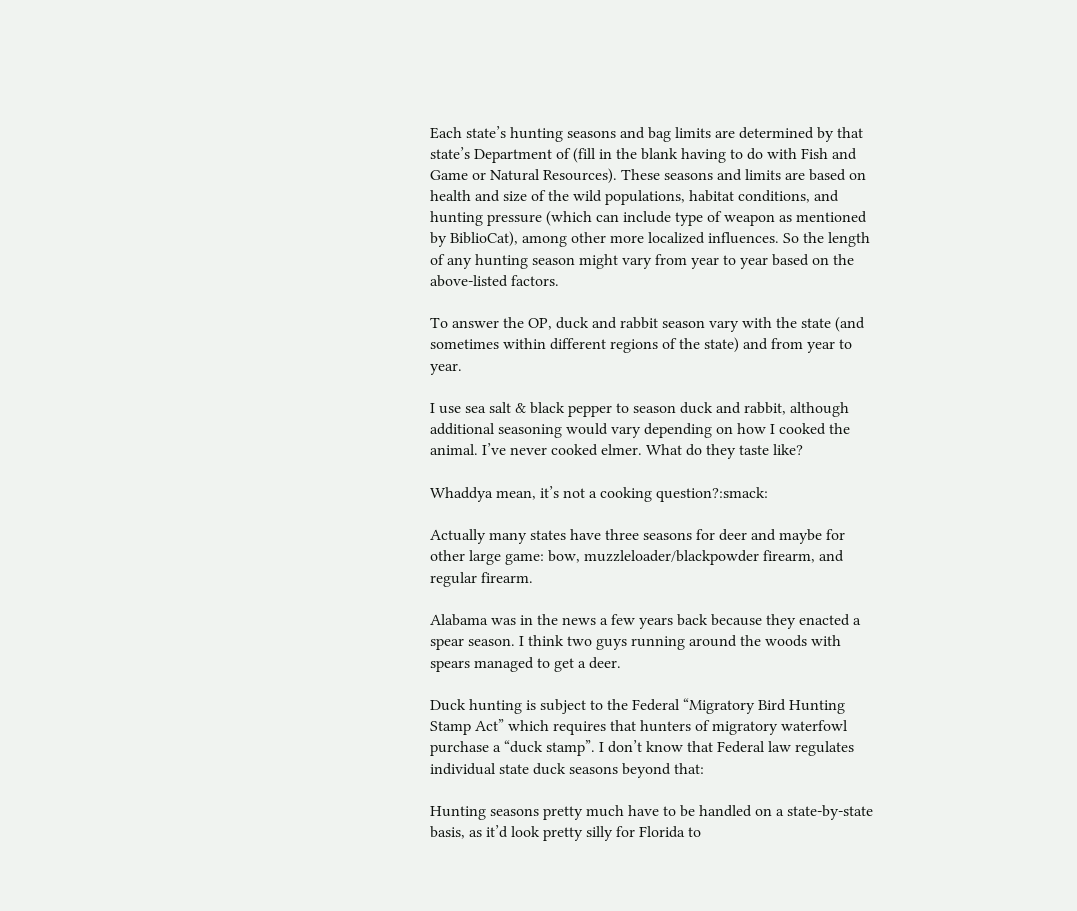Each state’s hunting seasons and bag limits are determined by that state’s Department of (fill in the blank having to do with Fish and Game or Natural Resources). These seasons and limits are based on health and size of the wild populations, habitat conditions, and hunting pressure (which can include type of weapon as mentioned by BiblioCat), among other more localized influences. So the length of any hunting season might vary from year to year based on the above-listed factors.

To answer the OP, duck and rabbit season vary with the state (and sometimes within different regions of the state) and from year to year.

I use sea salt & black pepper to season duck and rabbit, although additional seasoning would vary depending on how I cooked the animal. I’ve never cooked elmer. What do they taste like?

Whaddya mean, it’s not a cooking question?:smack:

Actually many states have three seasons for deer and maybe for other large game: bow, muzzleloader/blackpowder firearm, and regular firearm.

Alabama was in the news a few years back because they enacted a spear season. I think two guys running around the woods with spears managed to get a deer.

Duck hunting is subject to the Federal “Migratory Bird Hunting Stamp Act” which requires that hunters of migratory waterfowl purchase a “duck stamp”. I don’t know that Federal law regulates individual state duck seasons beyond that:

Hunting seasons pretty much have to be handled on a state-by-state basis, as it’d look pretty silly for Florida to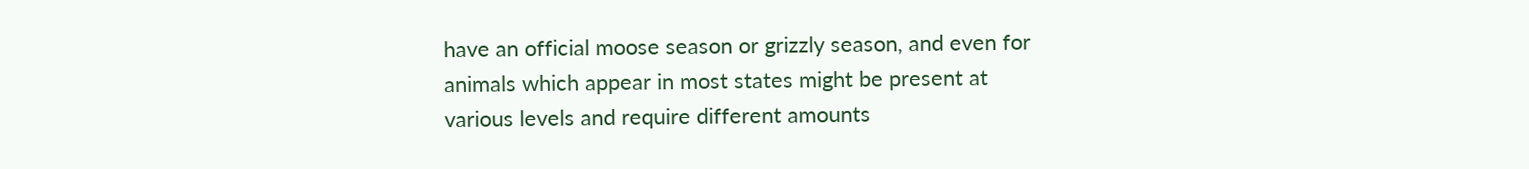have an official moose season or grizzly season, and even for animals which appear in most states might be present at various levels and require different amounts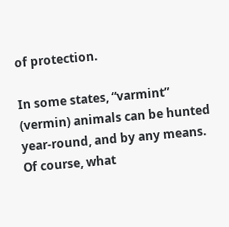of protection.

In some states, “varmint” (vermin) animals can be hunted year-round, and by any means. Of course, what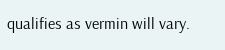qualifies as vermin will vary.